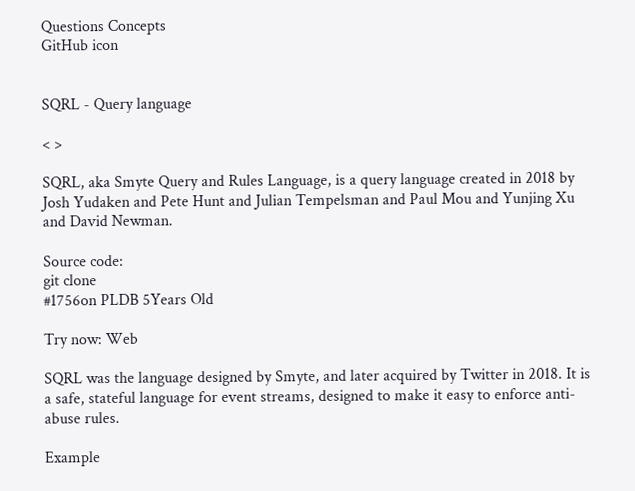Questions Concepts
GitHub icon


SQRL - Query language

< >

SQRL, aka Smyte Query and Rules Language, is a query language created in 2018 by Josh Yudaken and Pete Hunt and Julian Tempelsman and Paul Mou and Yunjing Xu and David Newman.

Source code:
git clone
#1756on PLDB 5Years Old

Try now: Web

SQRL was the language designed by Smyte, and later acquired by Twitter in 2018. It is a safe, stateful language for event streams, designed to make it easy to enforce anti-abuse rules.

Example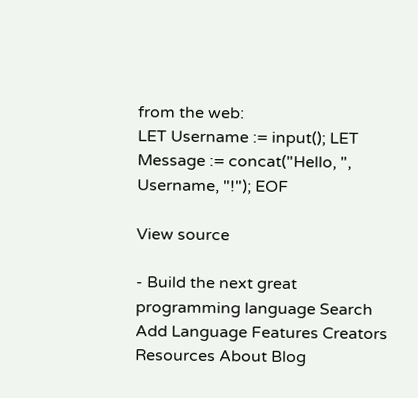from the web:
LET Username := input(); LET Message := concat("Hello, ", Username, "!"); EOF

View source

- Build the next great programming language Search Add Language Features Creators Resources About Blog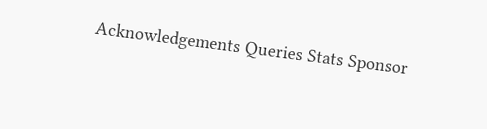Acknowledgements Queries Stats Sponsor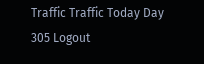Traffic Traffic Today Day 305 Logout